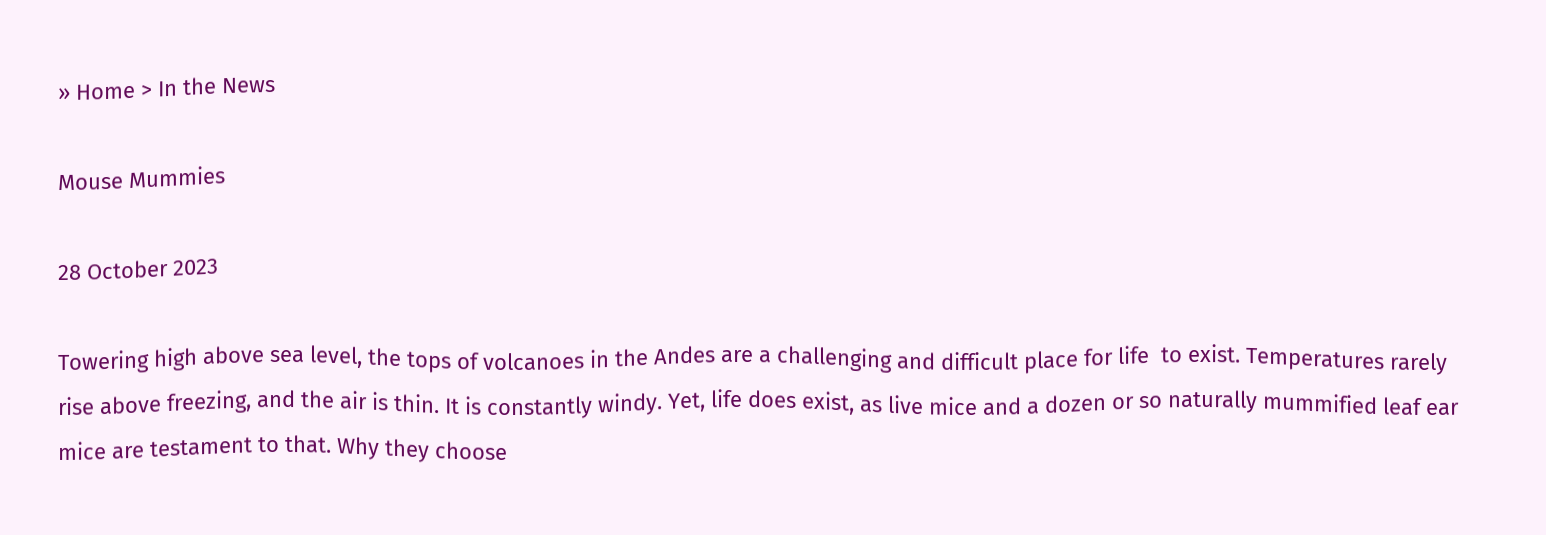» Home > In the News

Mouse Mummies

28 October 2023

Towering high above sea level, the tops of volcanoes in the Andes are a challenging and difficult place for life  to exist. Temperatures rarely rise above freezing, and the air is thin. It is constantly windy. Yet, life does exist, as live mice and a dozen or so naturally mummified leaf ear mice are testament to that. Why they choose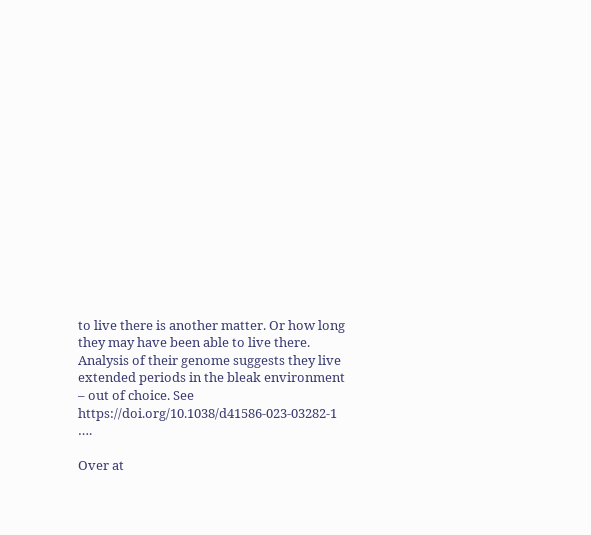to live there is another matter. Or how long they may have been able to live there. Analysis of their genome suggests they live extended periods in the bleak environment – out of choice. See https://doi.org/10.1038/d41586-023-03282-1 ….

Over at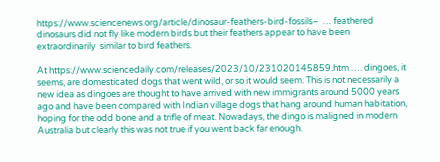https://www.sciencenews.org/article/dinosaur-feathers-bird-fossils–  … feathered dinosaurs did not fly like modern birds but their feathers appear to have been extraordinarily  similar to bird feathers.

At https://www.sciencedaily.com/releases/2023/10/231020145859.htm …. dingoes, it seems, are domesticated dogs that went wild, or so it would seem. This is not necessarily a new idea as dingoes are thought to have arrived with new immigrants around 5000 years ago and have been compared with Indian village dogs that hang around human habitation, hoping for the odd bone and a trifle of meat. Nowadays, the dingo is maligned in modern Australia but clearly this was not true if you went back far enough.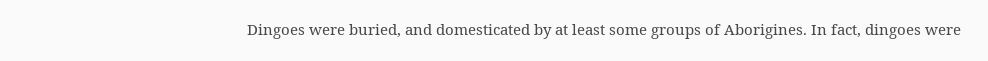Dingoes were buried, and domesticated by at least some groups of Aborigines. In fact, dingoes were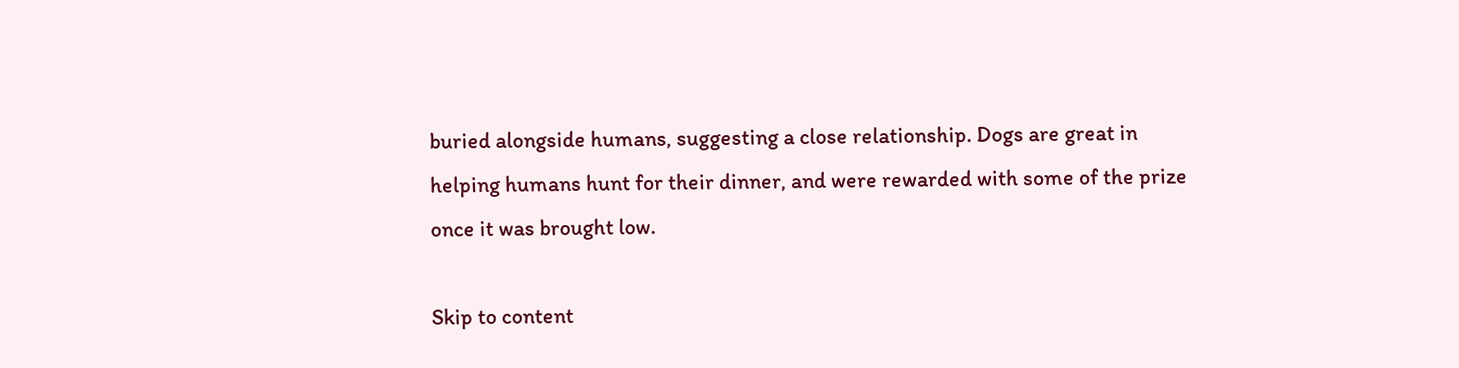buried alongside humans, suggesting a close relationship. Dogs are great in helping humans hunt for their dinner, and were rewarded with some of the prize once it was brought low.

Skip to content